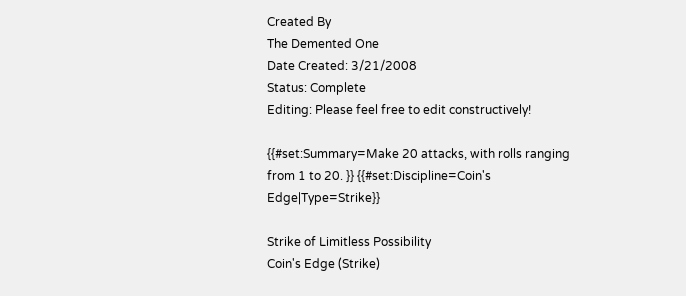Created By
The Demented One
Date Created: 3/21/2008
Status: Complete
Editing: Please feel free to edit constructively!

{{#set:Summary=Make 20 attacks, with rolls ranging from 1 to 20. }} {{#set:Discipline=Coin's Edge|Type=Strike}}

Strike of Limitless Possibility
Coin's Edge (Strike)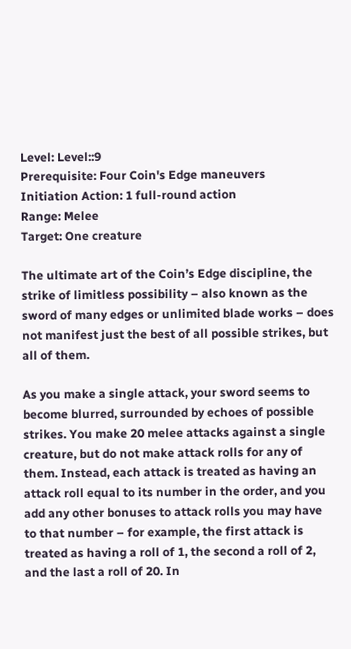Level: Level::9
Prerequisite: Four Coin's Edge maneuvers
Initiation Action: 1 full-round action
Range: Melee
Target: One creature

The ultimate art of the Coin’s Edge discipline, the strike of limitless possibility – also known as the sword of many edges or unlimited blade works – does not manifest just the best of all possible strikes, but all of them.

As you make a single attack, your sword seems to become blurred, surrounded by echoes of possible strikes. You make 20 melee attacks against a single creature, but do not make attack rolls for any of them. Instead, each attack is treated as having an attack roll equal to its number in the order, and you add any other bonuses to attack rolls you may have to that number – for example, the first attack is treated as having a roll of 1, the second a roll of 2, and the last a roll of 20. In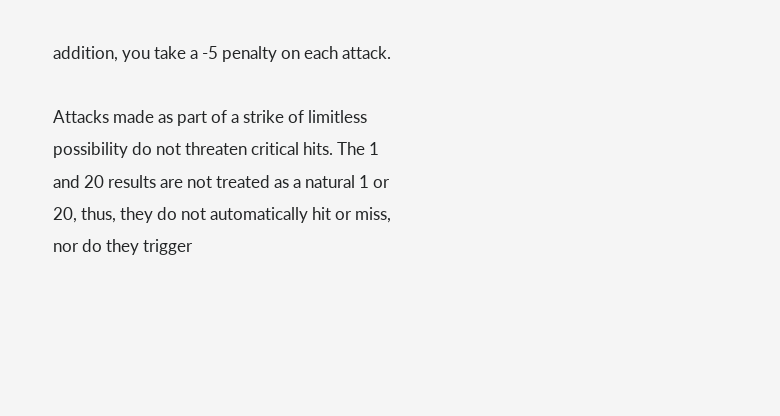addition, you take a -5 penalty on each attack.

Attacks made as part of a strike of limitless possibility do not threaten critical hits. The 1 and 20 results are not treated as a natural 1 or 20, thus, they do not automatically hit or miss, nor do they trigger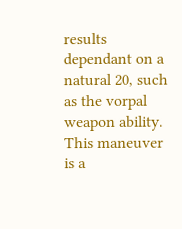results dependant on a natural 20, such as the vorpal weapon ability. This maneuver is a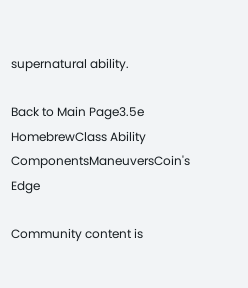supernatural ability.

Back to Main Page3.5e HomebrewClass Ability ComponentsManeuversCoin's Edge

Community content is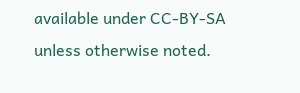available under CC-BY-SA unless otherwise noted.